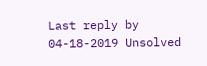Last reply by 04-18-2019 Unsolved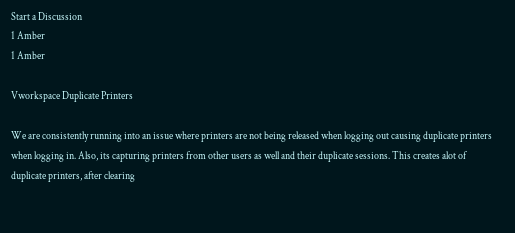Start a Discussion
1 Amber
1 Amber

Vworkspace Duplicate Printers

We are consistently running into an issue where printers are not being released when logging out causing duplicate printers when logging in. Also, its capturing printers from other users as well and their duplicate sessions. This creates alot of duplicate printers, after clearing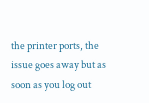the printer ports, the issue goes away but as soon as you log out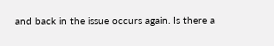and back in the issue occurs again. Is there a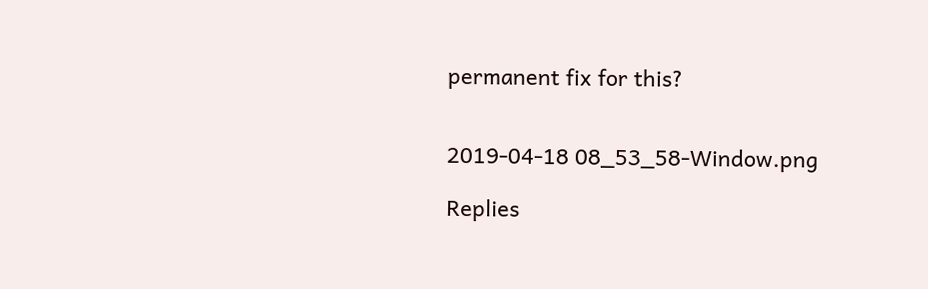permanent fix for this?


2019-04-18 08_53_58-Window.png

Replies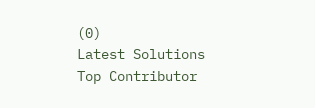(0)
Latest Solutions
Top Contributor